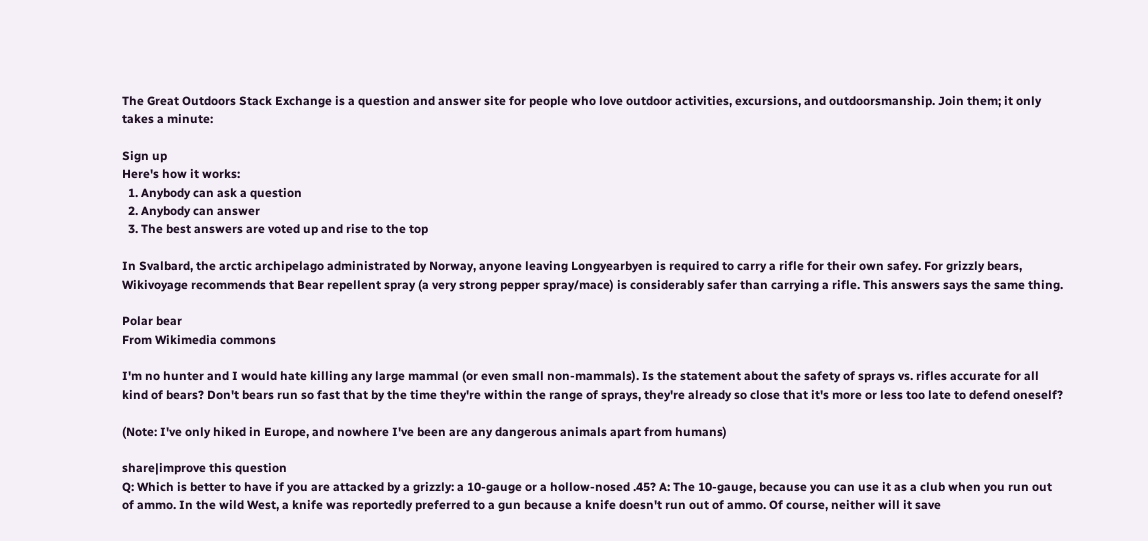The Great Outdoors Stack Exchange is a question and answer site for people who love outdoor activities, excursions, and outdoorsmanship. Join them; it only takes a minute:

Sign up
Here's how it works:
  1. Anybody can ask a question
  2. Anybody can answer
  3. The best answers are voted up and rise to the top

In Svalbard, the arctic archipelago administrated by Norway, anyone leaving Longyearbyen is required to carry a rifle for their own safey. For grizzly bears, Wikivoyage recommends that Bear repellent spray (a very strong pepper spray/mace) is considerably safer than carrying a rifle. This answers says the same thing.

Polar bear
From Wikimedia commons

I'm no hunter and I would hate killing any large mammal (or even small non-mammals). Is the statement about the safety of sprays vs. rifles accurate for all kind of bears? Don't bears run so fast that by the time they're within the range of sprays, they're already so close that it's more or less too late to defend oneself?

(Note: I've only hiked in Europe, and nowhere I've been are any dangerous animals apart from humans)

share|improve this question
Q: Which is better to have if you are attacked by a grizzly: a 10-gauge or a hollow-nosed .45? A: The 10-gauge, because you can use it as a club when you run out of ammo. In the wild West, a knife was reportedly preferred to a gun because a knife doesn't run out of ammo. Of course, neither will it save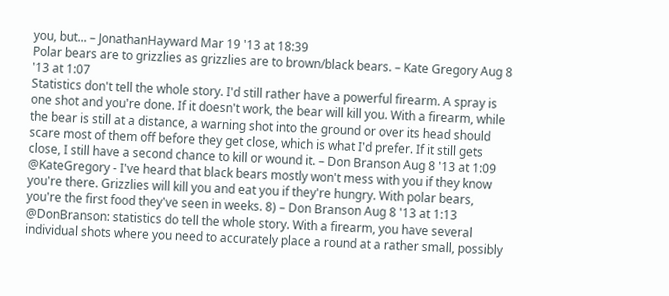you, but... – JonathanHayward Mar 19 '13 at 18:39
Polar bears are to grizzlies as grizzlies are to brown/black bears. – Kate Gregory Aug 8 '13 at 1:07
Statistics don't tell the whole story. I'd still rather have a powerful firearm. A spray is one shot and you're done. If it doesn't work, the bear will kill you. With a firearm, while the bear is still at a distance, a warning shot into the ground or over its head should scare most of them off before they get close, which is what I'd prefer. If it still gets close, I still have a second chance to kill or wound it. – Don Branson Aug 8 '13 at 1:09
@KateGregory - I've heard that black bears mostly won't mess with you if they know you're there. Grizzlies will kill you and eat you if they're hungry. With polar bears, you're the first food they've seen in weeks. 8) – Don Branson Aug 8 '13 at 1:13
@DonBranson: statistics do tell the whole story. With a firearm, you have several individual shots where you need to accurately place a round at a rather small, possibly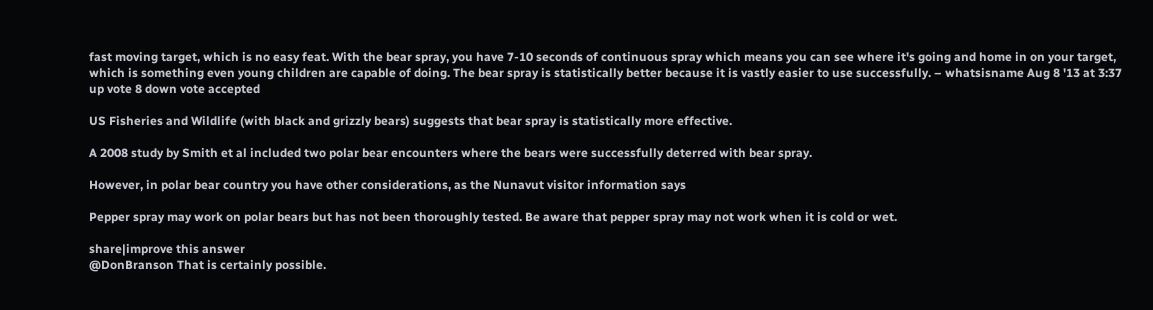fast moving target, which is no easy feat. With the bear spray, you have 7-10 seconds of continuous spray which means you can see where it's going and home in on your target, which is something even young children are capable of doing. The bear spray is statistically better because it is vastly easier to use successfully. – whatsisname Aug 8 '13 at 3:37
up vote 8 down vote accepted

US Fisheries and Wildlife (with black and grizzly bears) suggests that bear spray is statistically more effective.

A 2008 study by Smith et al included two polar bear encounters where the bears were successfully deterred with bear spray.

However, in polar bear country you have other considerations, as the Nunavut visitor information says

Pepper spray may work on polar bears but has not been thoroughly tested. Be aware that pepper spray may not work when it is cold or wet.

share|improve this answer
@DonBranson That is certainly possible.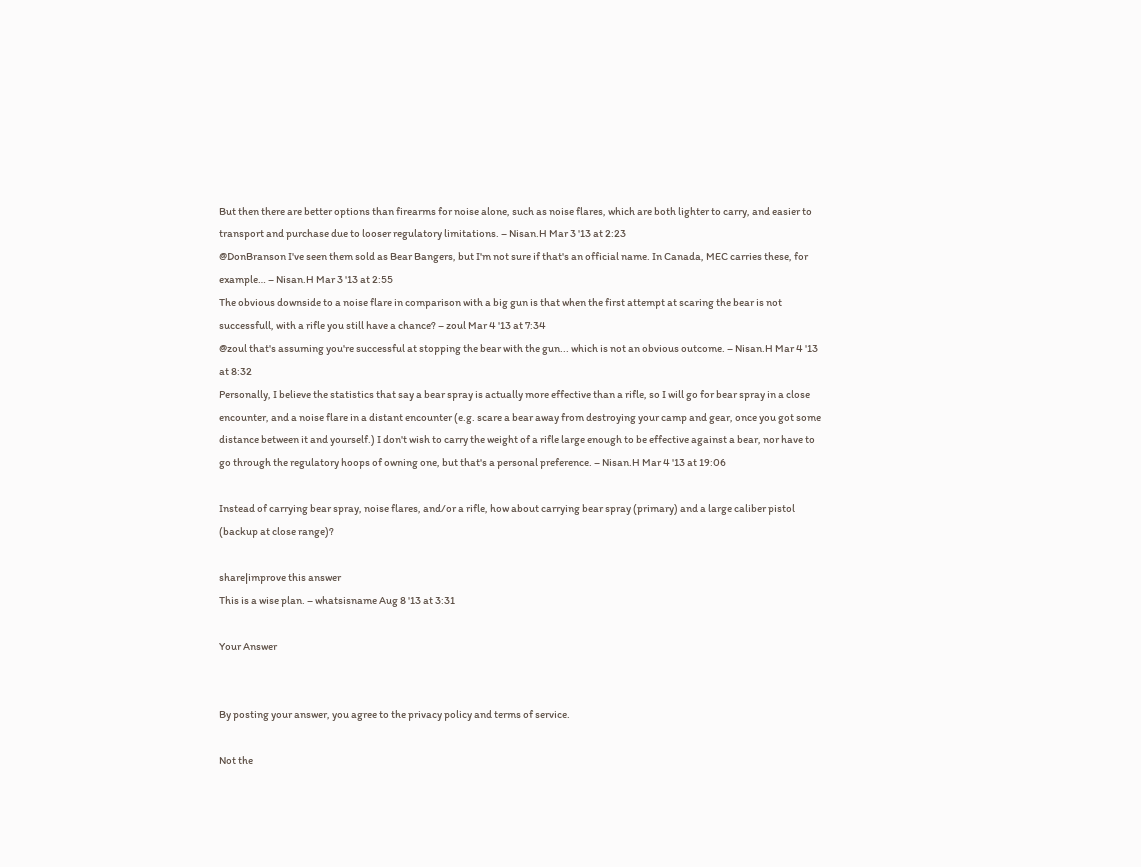But then there are better options than firearms for noise alone, such as noise flares, which are both lighter to carry, and easier to transport and purchase due to looser regulatory limitations. – Nisan.H Mar 3 '13 at 2:23
@DonBranson I've seen them sold as Bear Bangers, but I'm not sure if that's an official name. In Canada, MEC carries these, for example… – Nisan.H Mar 3 '13 at 2:55
The obvious downside to a noise flare in comparison with a big gun is that when the first attempt at scaring the bear is not successfull, with a rifle you still have a chance? – zoul Mar 4 '13 at 7:34
@zoul that's assuming you're successful at stopping the bear with the gun... which is not an obvious outcome. – Nisan.H Mar 4 '13 at 8:32
Personally, I believe the statistics that say a bear spray is actually more effective than a rifle, so I will go for bear spray in a close encounter, and a noise flare in a distant encounter (e.g. scare a bear away from destroying your camp and gear, once you got some distance between it and yourself.) I don't wish to carry the weight of a rifle large enough to be effective against a bear, nor have to go through the regulatory hoops of owning one, but that's a personal preference. – Nisan.H Mar 4 '13 at 19:06

Instead of carrying bear spray, noise flares, and/or a rifle, how about carrying bear spray (primary) and a large caliber pistol (backup at close range)?

share|improve this answer
This is a wise plan. – whatsisname Aug 8 '13 at 3:31

Your Answer


By posting your answer, you agree to the privacy policy and terms of service.

Not the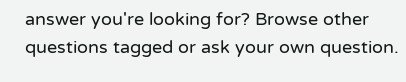answer you're looking for? Browse other questions tagged or ask your own question.